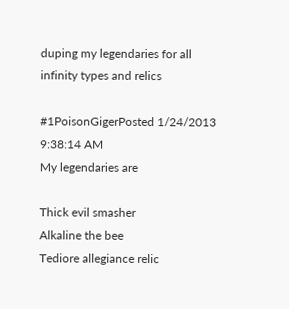duping my legendaries for all infinity types and relics

#1PoisonGigerPosted 1/24/2013 9:38:14 AM
My legendaries are

Thick evil smasher
Alkaline the bee
Tediore allegiance relic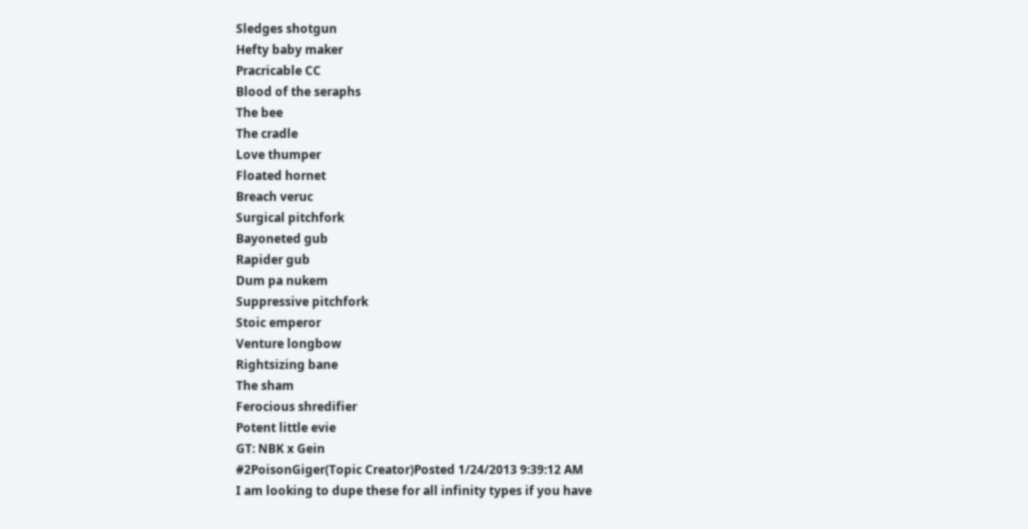Sledges shotgun
Hefty baby maker
Pracricable CC
Blood of the seraphs
The bee
The cradle
Love thumper
Floated hornet
Breach veruc
Surgical pitchfork
Bayoneted gub
Rapider gub
Dum pa nukem
Suppressive pitchfork
Stoic emperor
Venture longbow
Rightsizing bane
The sham
Ferocious shredifier
Potent little evie
GT: NBK x Gein
#2PoisonGiger(Topic Creator)Posted 1/24/2013 9:39:12 AM
I am looking to dupe these for all infinity types if you have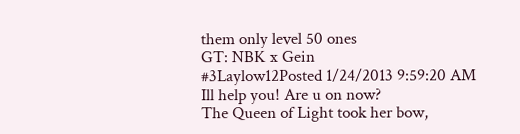them only level 50 ones
GT: NBK x Gein
#3Laylow12Posted 1/24/2013 9:59:20 AM
Ill help you! Are u on now?
The Queen of Light took her bow,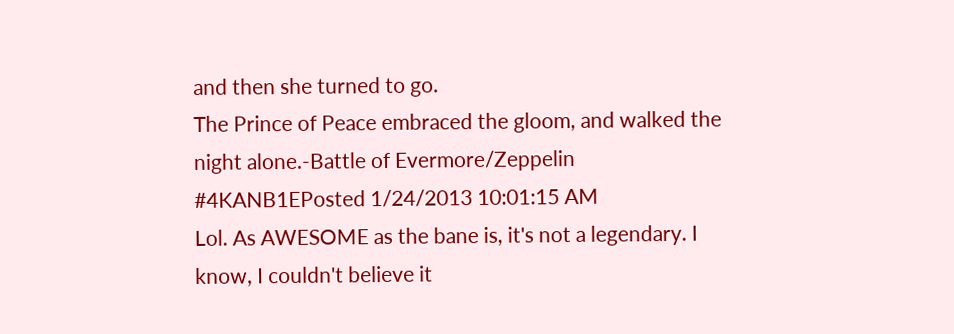and then she turned to go.
The Prince of Peace embraced the gloom, and walked the night alone.-Battle of Evermore/Zeppelin
#4KANB1EPosted 1/24/2013 10:01:15 AM
Lol. As AWESOME as the bane is, it's not a legendary. I know, I couldn't believe it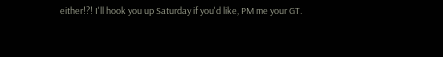either!?! I'll hook you up Saturday if you'd like, PM me your GT.